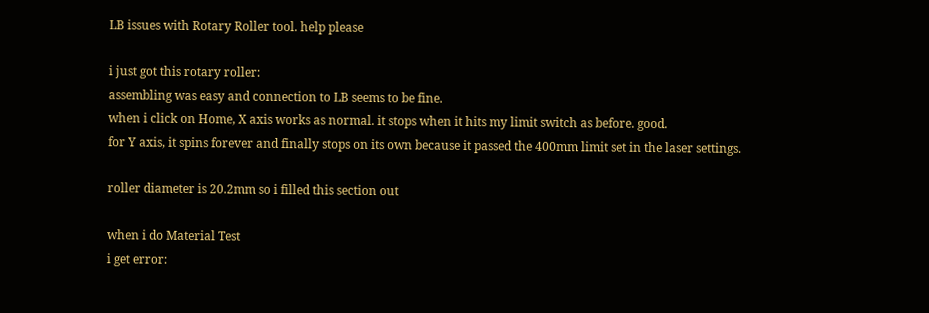LB issues with Rotary Roller tool. help please

i just got this rotary roller:
assembling was easy and connection to LB seems to be fine.
when i click on Home, X axis works as normal. it stops when it hits my limit switch as before. good.
for Y axis, it spins forever and finally stops on its own because it passed the 400mm limit set in the laser settings.

roller diameter is 20.2mm so i filled this section out

when i do Material Test
i get error: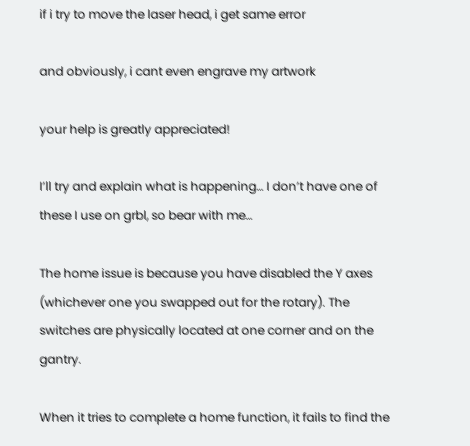if i try to move the laser head, i get same error

and obviously, i cant even engrave my artwork

your help is greatly appreciated!

I’ll try and explain what is happening… I don’t have one of these I use on grbl, so bear with me…

The home issue is because you have disabled the Y axes (whichever one you swapped out for the rotary). The switches are physically located at one corner and on the gantry.

When it tries to complete a home function, it fails to find the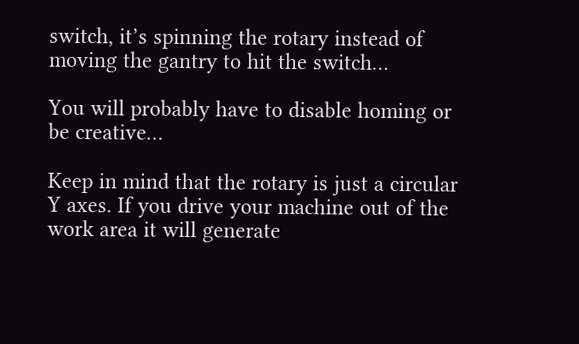switch, it’s spinning the rotary instead of moving the gantry to hit the switch…

You will probably have to disable homing or be creative…

Keep in mind that the rotary is just a circular Y axes. If you drive your machine out of the work area it will generate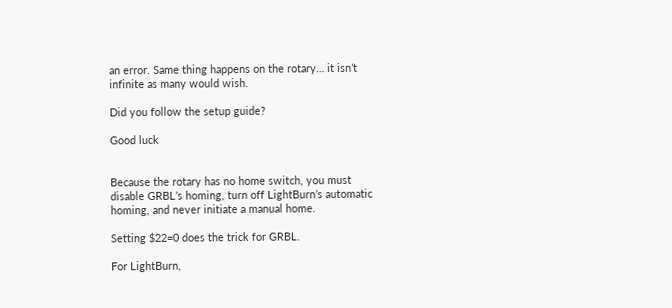an error. Same thing happens on the rotary… it isn’t infinite as many would wish.

Did you follow the setup guide?

Good luck


Because the rotary has no home switch, you must disable GRBL’s homing, turn off LightBurn’s automatic homing, and never initiate a manual home.

Setting $22=0 does the trick for GRBL.

For LightBurn,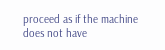proceed as if the machine does not have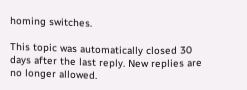homing switches.

This topic was automatically closed 30 days after the last reply. New replies are no longer allowed.